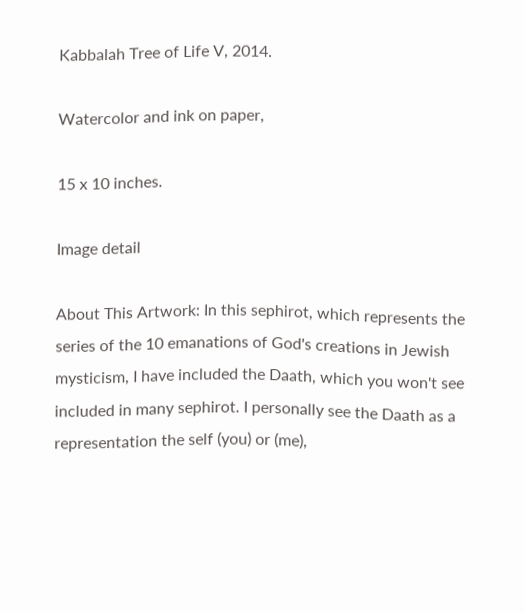Kabbalah Tree of Life V, 2014.

Watercolor and ink on paper,

15 x 10 inches.

Image detail

About This Artwork: In this sephirot, which represents the series of the 10 emanations of God's creations in Jewish mysticism, I have included the Daath, which you won't see included in many sephirot. I personally see the Daath as a representation the self (you) or (me),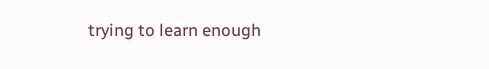trying to learn enough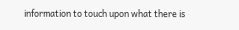information to touch upon what there is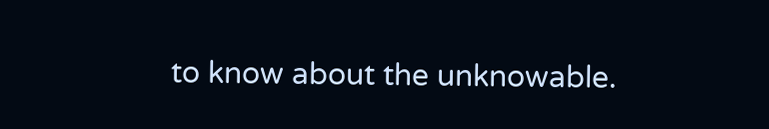to know about the unknowable.